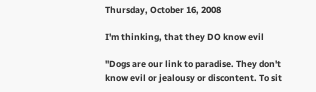Thursday, October 16, 2008

I'm thinking, that they DO know evil

"Dogs are our link to paradise. They don't know evil or jealousy or discontent. To sit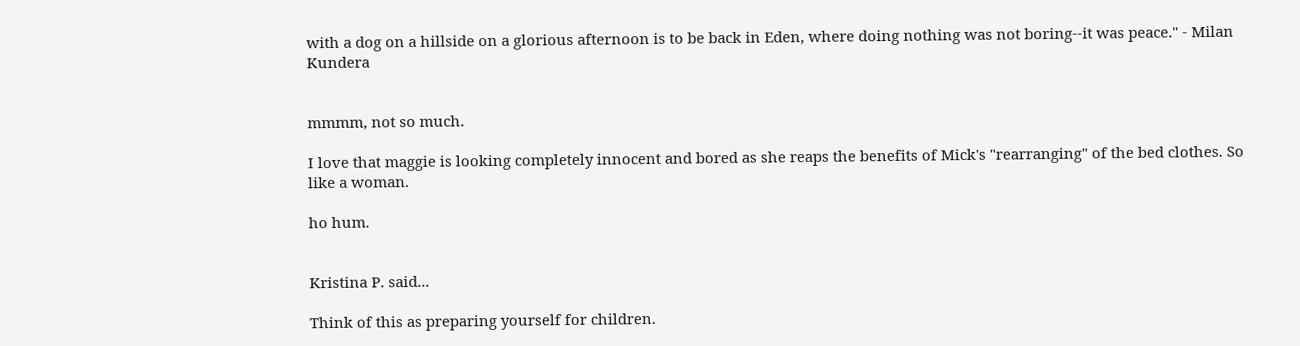with a dog on a hillside on a glorious afternoon is to be back in Eden, where doing nothing was not boring--it was peace." - Milan Kundera


mmmm, not so much.

I love that maggie is looking completely innocent and bored as she reaps the benefits of Mick's "rearranging" of the bed clothes. So like a woman.

ho hum.


Kristina P. said...

Think of this as preparing yourself for children.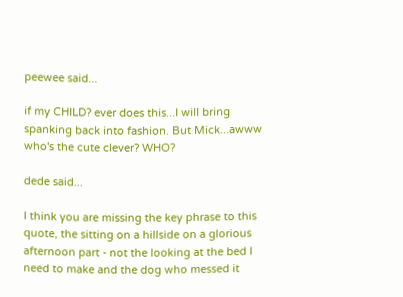peewee said...

if my CHILD? ever does this...I will bring spanking back into fashion. But Mick...awww who's the cute clever? WHO?

dede said...

I think you are missing the key phrase to this quote, the sitting on a hillside on a glorious afternoon part - not the looking at the bed I need to make and the dog who messed it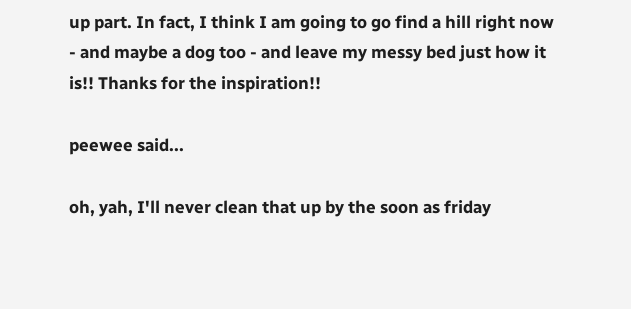up part. In fact, I think I am going to go find a hill right now - and maybe a dog too - and leave my messy bed just how it is!! Thanks for the inspiration!!

peewee said...

oh, yah, I'll never clean that up by the soon as friday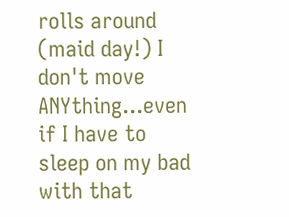rolls around (maid day!) I don't move ANYthing...even if I have to sleep on my bad with that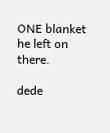ONE blanket he left on there.

dede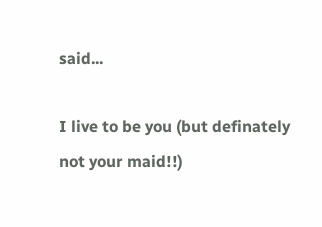said...

I live to be you (but definately not your maid!!)